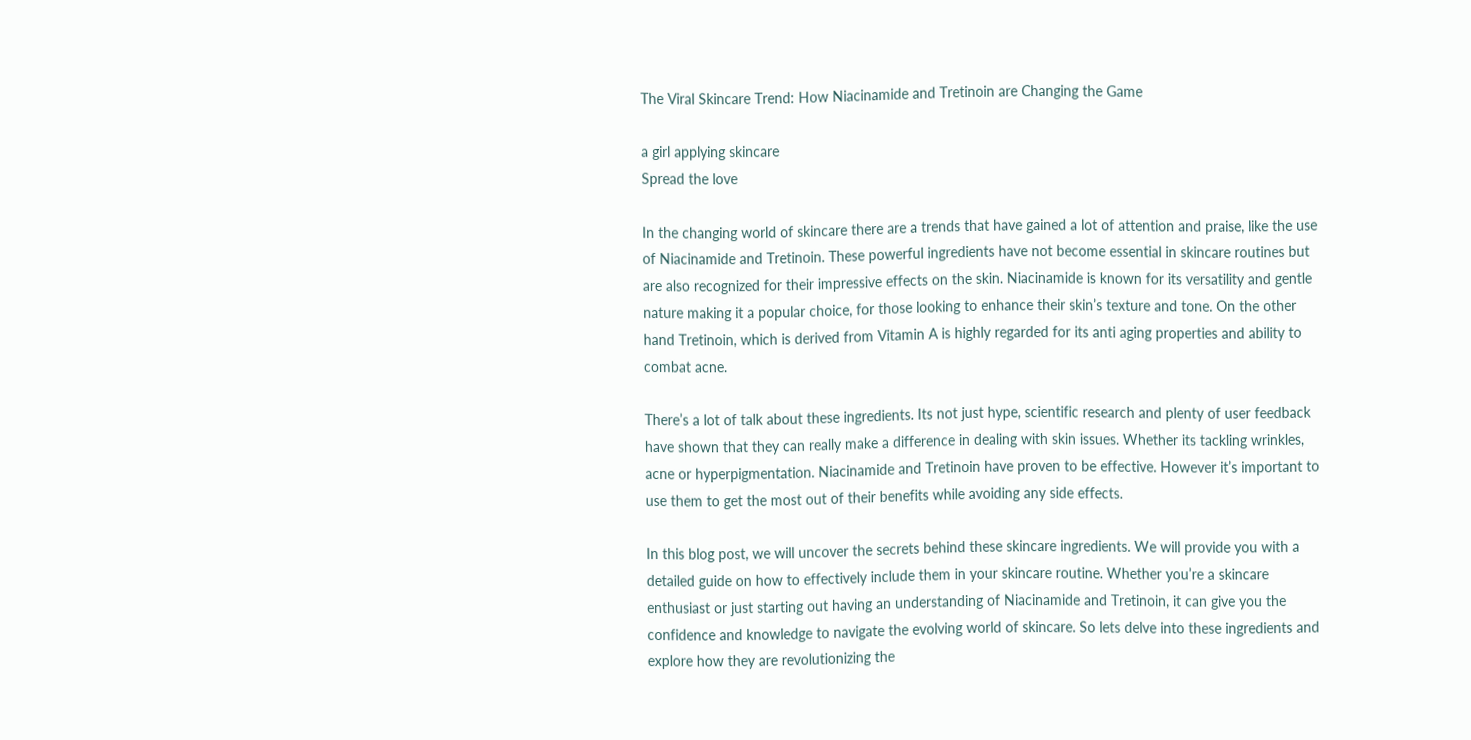The Viral Skincare Trend: How Niacinamide and Tretinoin are Changing the Game

a girl applying skincare
Spread the love

In the changing world of skincare there are a trends that have gained a lot of attention and praise, like the use of Niacinamide and Tretinoin. These powerful ingredients have not become essential in skincare routines but are also recognized for their impressive effects on the skin. Niacinamide is known for its versatility and gentle nature making it a popular choice, for those looking to enhance their skin’s texture and tone. On the other hand Tretinoin, which is derived from Vitamin A is highly regarded for its anti aging properties and ability to combat acne.

There’s a lot of talk about these ingredients. Its not just hype, scientific research and plenty of user feedback have shown that they can really make a difference in dealing with skin issues. Whether its tackling wrinkles, acne or hyperpigmentation. Niacinamide and Tretinoin have proven to be effective. However it’s important to use them to get the most out of their benefits while avoiding any side effects.

In this blog post, we will uncover the secrets behind these skincare ingredients. We will provide you with a detailed guide on how to effectively include them in your skincare routine. Whether you’re a skincare enthusiast or just starting out having an understanding of Niacinamide and Tretinoin, it can give you the confidence and knowledge to navigate the evolving world of skincare. So lets delve into these ingredients and explore how they are revolutionizing the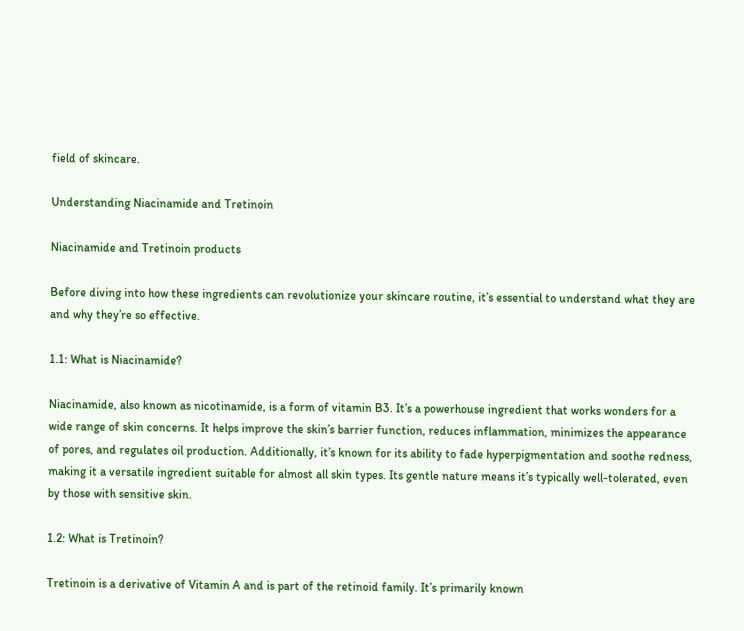field of skincare.

Understanding Niacinamide and Tretinoin

Niacinamide and Tretinoin products

Before diving into how these ingredients can revolutionize your skincare routine, it’s essential to understand what they are and why they’re so effective.

1.1: What is Niacinamide?

Niacinamide, also known as nicotinamide, is a form of vitamin B3. It’s a powerhouse ingredient that works wonders for a wide range of skin concerns. It helps improve the skin’s barrier function, reduces inflammation, minimizes the appearance of pores, and regulates oil production. Additionally, it’s known for its ability to fade hyperpigmentation and soothe redness, making it a versatile ingredient suitable for almost all skin types. Its gentle nature means it’s typically well-tolerated, even by those with sensitive skin.

1.2: What is Tretinoin?

Tretinoin is a derivative of Vitamin A and is part of the retinoid family. It’s primarily known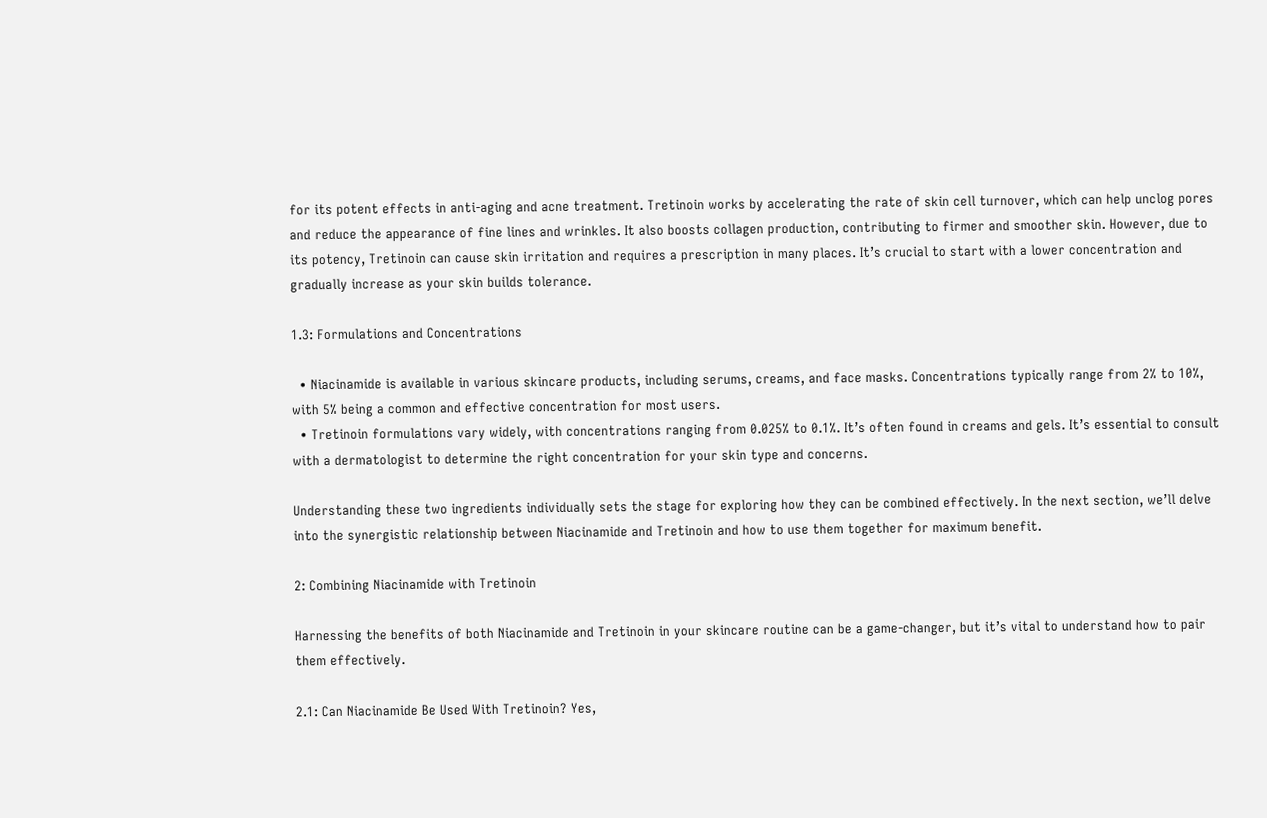for its potent effects in anti-aging and acne treatment. Tretinoin works by accelerating the rate of skin cell turnover, which can help unclog pores and reduce the appearance of fine lines and wrinkles. It also boosts collagen production, contributing to firmer and smoother skin. However, due to its potency, Tretinoin can cause skin irritation and requires a prescription in many places. It’s crucial to start with a lower concentration and gradually increase as your skin builds tolerance.

1.3: Formulations and Concentrations

  • Niacinamide is available in various skincare products, including serums, creams, and face masks. Concentrations typically range from 2% to 10%, with 5% being a common and effective concentration for most users.
  • Tretinoin formulations vary widely, with concentrations ranging from 0.025% to 0.1%. It’s often found in creams and gels. It’s essential to consult with a dermatologist to determine the right concentration for your skin type and concerns.

Understanding these two ingredients individually sets the stage for exploring how they can be combined effectively. In the next section, we’ll delve into the synergistic relationship between Niacinamide and Tretinoin and how to use them together for maximum benefit.

2: Combining Niacinamide with Tretinoin

Harnessing the benefits of both Niacinamide and Tretinoin in your skincare routine can be a game-changer, but it’s vital to understand how to pair them effectively.

2.1: Can Niacinamide Be Used With Tretinoin? Yes,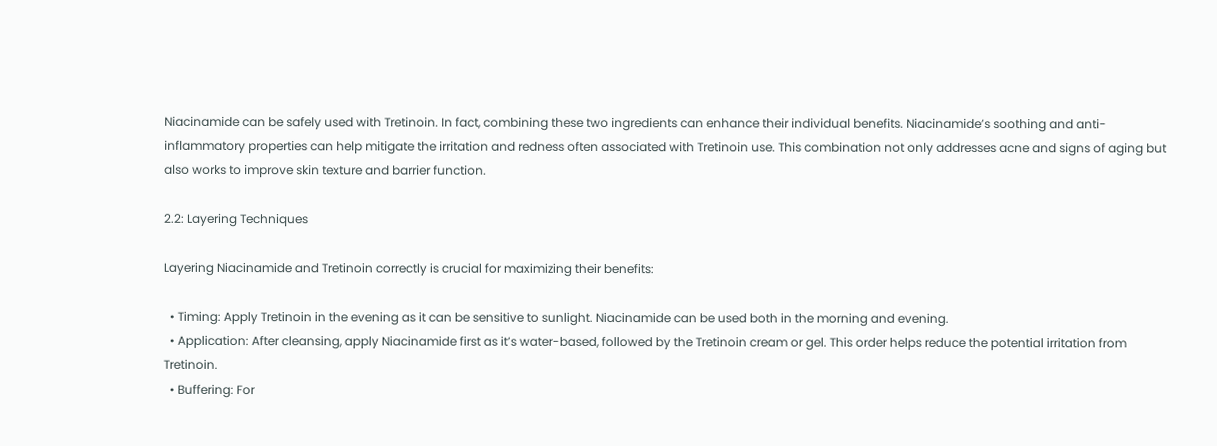Niacinamide can be safely used with Tretinoin. In fact, combining these two ingredients can enhance their individual benefits. Niacinamide’s soothing and anti-inflammatory properties can help mitigate the irritation and redness often associated with Tretinoin use. This combination not only addresses acne and signs of aging but also works to improve skin texture and barrier function.

2.2: Layering Techniques

Layering Niacinamide and Tretinoin correctly is crucial for maximizing their benefits:

  • Timing: Apply Tretinoin in the evening as it can be sensitive to sunlight. Niacinamide can be used both in the morning and evening.
  • Application: After cleansing, apply Niacinamide first as it’s water-based, followed by the Tretinoin cream or gel. This order helps reduce the potential irritation from Tretinoin.
  • Buffering: For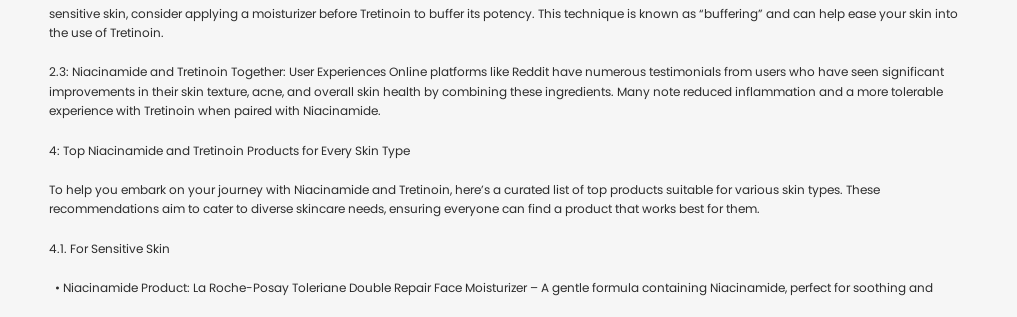sensitive skin, consider applying a moisturizer before Tretinoin to buffer its potency. This technique is known as “buffering” and can help ease your skin into the use of Tretinoin.

2.3: Niacinamide and Tretinoin Together: User Experiences Online platforms like Reddit have numerous testimonials from users who have seen significant improvements in their skin texture, acne, and overall skin health by combining these ingredients. Many note reduced inflammation and a more tolerable experience with Tretinoin when paired with Niacinamide.

4: Top Niacinamide and Tretinoin Products for Every Skin Type

To help you embark on your journey with Niacinamide and Tretinoin, here’s a curated list of top products suitable for various skin types. These recommendations aim to cater to diverse skincare needs, ensuring everyone can find a product that works best for them.

4.1. For Sensitive Skin

  • Niacinamide Product: La Roche-Posay Toleriane Double Repair Face Moisturizer – A gentle formula containing Niacinamide, perfect for soothing and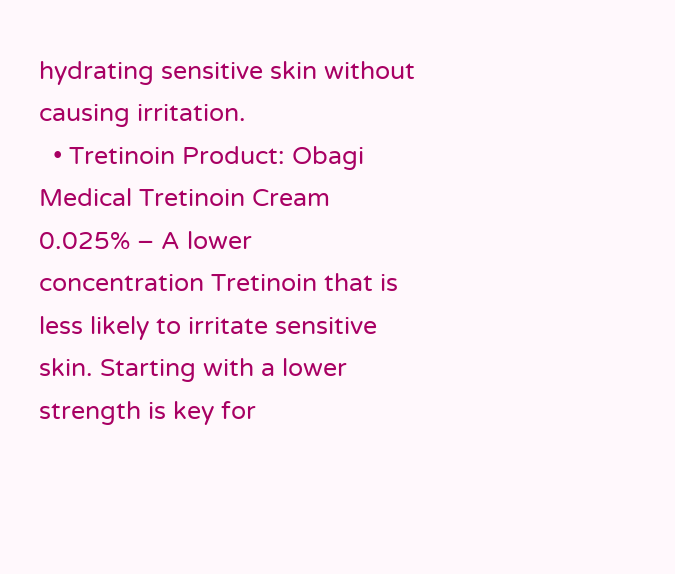hydrating sensitive skin without causing irritation.
  • Tretinoin Product: Obagi Medical Tretinoin Cream 0.025% – A lower concentration Tretinoin that is less likely to irritate sensitive skin. Starting with a lower strength is key for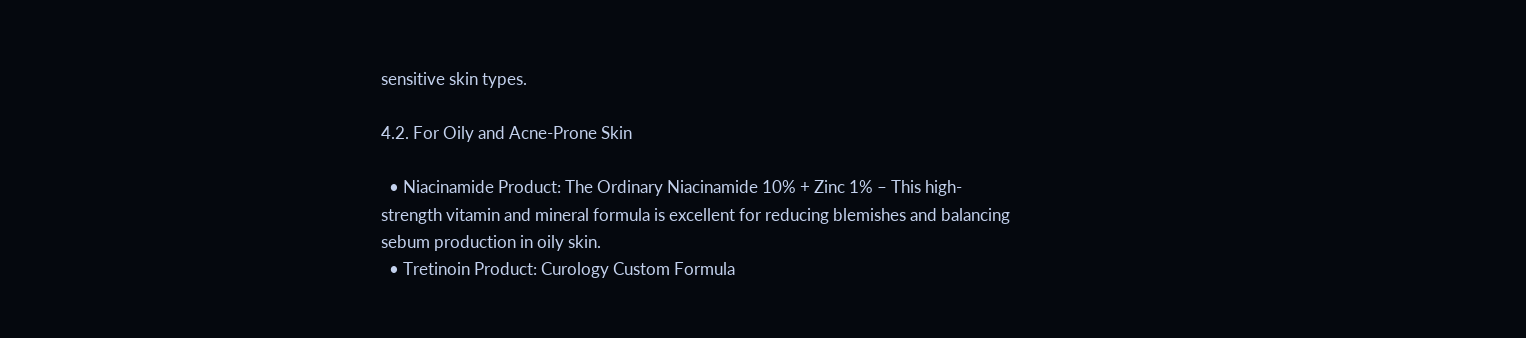sensitive skin types.

4.2. For Oily and Acne-Prone Skin

  • Niacinamide Product: The Ordinary Niacinamide 10% + Zinc 1% – This high-strength vitamin and mineral formula is excellent for reducing blemishes and balancing sebum production in oily skin.
  • Tretinoin Product: Curology Custom Formula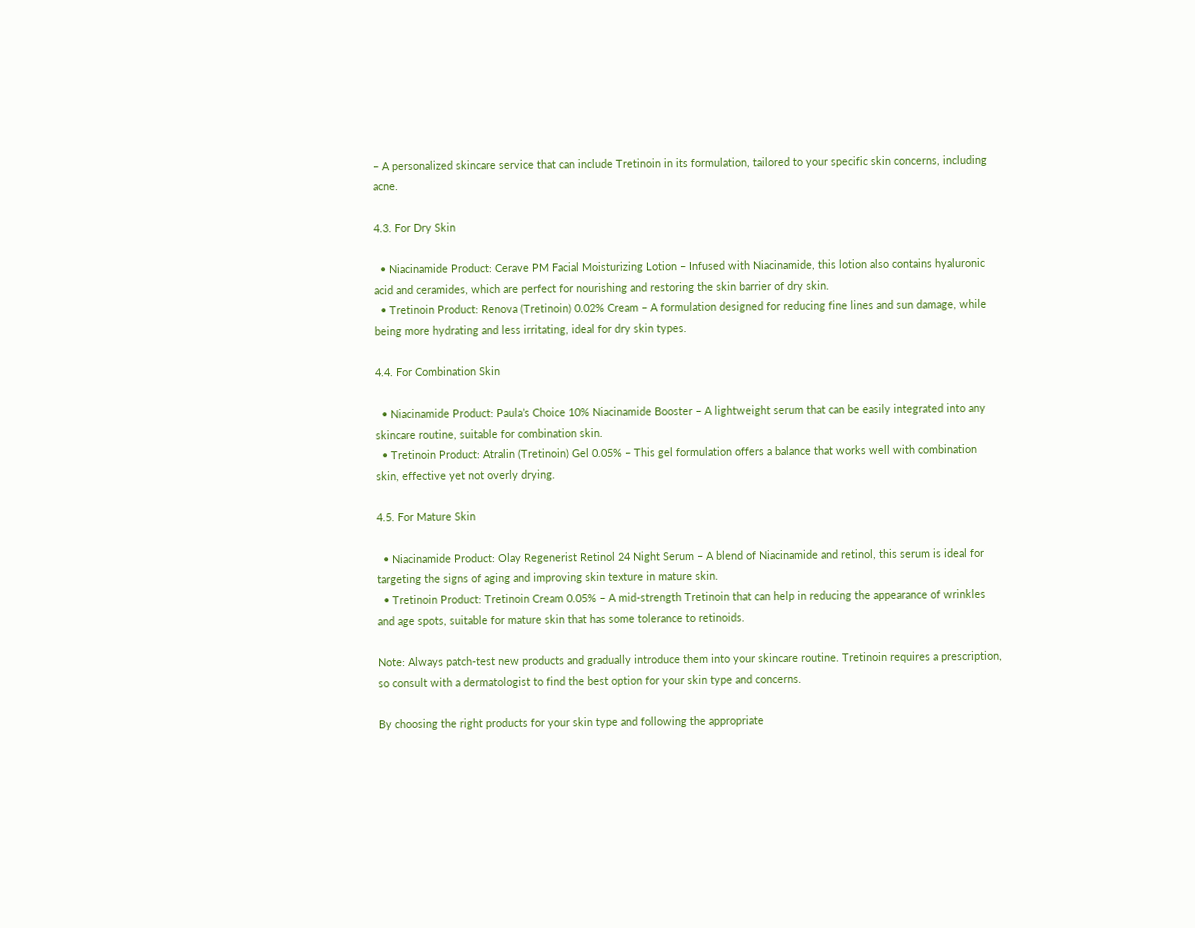– A personalized skincare service that can include Tretinoin in its formulation, tailored to your specific skin concerns, including acne.

4.3. For Dry Skin

  • Niacinamide Product: Cerave PM Facial Moisturizing Lotion – Infused with Niacinamide, this lotion also contains hyaluronic acid and ceramides, which are perfect for nourishing and restoring the skin barrier of dry skin.
  • Tretinoin Product: Renova (Tretinoin) 0.02% Cream – A formulation designed for reducing fine lines and sun damage, while being more hydrating and less irritating, ideal for dry skin types.

4.4. For Combination Skin

  • Niacinamide Product: Paula’s Choice 10% Niacinamide Booster – A lightweight serum that can be easily integrated into any skincare routine, suitable for combination skin.
  • Tretinoin Product: Atralin (Tretinoin) Gel 0.05% – This gel formulation offers a balance that works well with combination skin, effective yet not overly drying.

4.5. For Mature Skin

  • Niacinamide Product: Olay Regenerist Retinol 24 Night Serum – A blend of Niacinamide and retinol, this serum is ideal for targeting the signs of aging and improving skin texture in mature skin.
  • Tretinoin Product: Tretinoin Cream 0.05% – A mid-strength Tretinoin that can help in reducing the appearance of wrinkles and age spots, suitable for mature skin that has some tolerance to retinoids.

Note: Always patch-test new products and gradually introduce them into your skincare routine. Tretinoin requires a prescription, so consult with a dermatologist to find the best option for your skin type and concerns.

By choosing the right products for your skin type and following the appropriate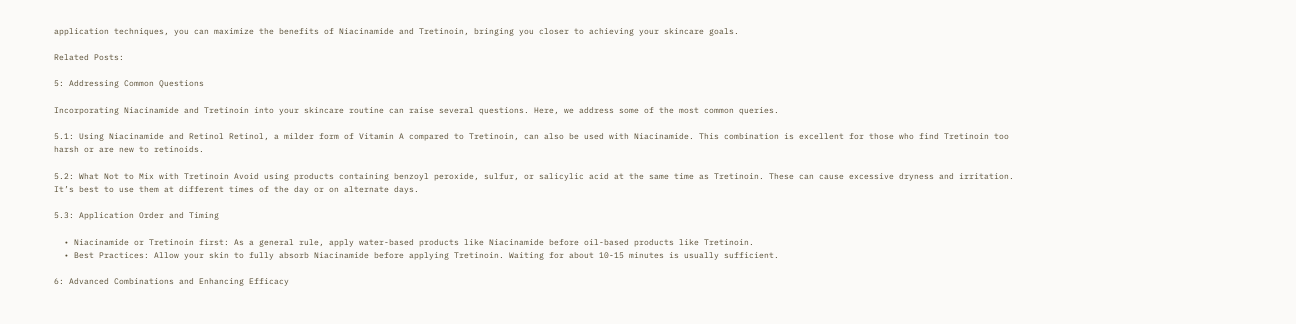application techniques, you can maximize the benefits of Niacinamide and Tretinoin, bringing you closer to achieving your skincare goals.

Related Posts:

5: Addressing Common Questions

Incorporating Niacinamide and Tretinoin into your skincare routine can raise several questions. Here, we address some of the most common queries.

5.1: Using Niacinamide and Retinol Retinol, a milder form of Vitamin A compared to Tretinoin, can also be used with Niacinamide. This combination is excellent for those who find Tretinoin too harsh or are new to retinoids.

5.2: What Not to Mix with Tretinoin Avoid using products containing benzoyl peroxide, sulfur, or salicylic acid at the same time as Tretinoin. These can cause excessive dryness and irritation. It’s best to use them at different times of the day or on alternate days.

5.3: Application Order and Timing

  • Niacinamide or Tretinoin first: As a general rule, apply water-based products like Niacinamide before oil-based products like Tretinoin.
  • Best Practices: Allow your skin to fully absorb Niacinamide before applying Tretinoin. Waiting for about 10-15 minutes is usually sufficient.

6: Advanced Combinations and Enhancing Efficacy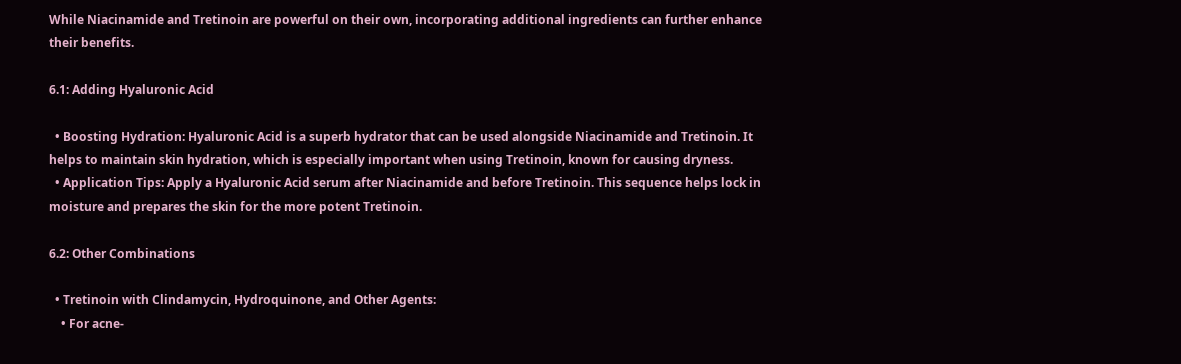While Niacinamide and Tretinoin are powerful on their own, incorporating additional ingredients can further enhance their benefits.

6.1: Adding Hyaluronic Acid

  • Boosting Hydration: Hyaluronic Acid is a superb hydrator that can be used alongside Niacinamide and Tretinoin. It helps to maintain skin hydration, which is especially important when using Tretinoin, known for causing dryness.
  • Application Tips: Apply a Hyaluronic Acid serum after Niacinamide and before Tretinoin. This sequence helps lock in moisture and prepares the skin for the more potent Tretinoin.

6.2: Other Combinations

  • Tretinoin with Clindamycin, Hydroquinone, and Other Agents:
    • For acne-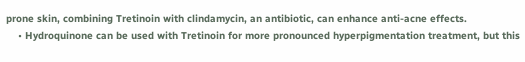prone skin, combining Tretinoin with clindamycin, an antibiotic, can enhance anti-acne effects.
    • Hydroquinone can be used with Tretinoin for more pronounced hyperpigmentation treatment, but this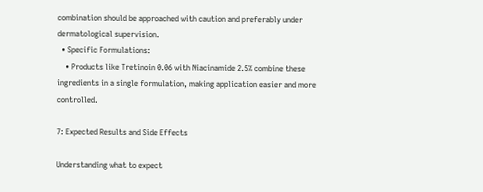combination should be approached with caution and preferably under dermatological supervision.
  • Specific Formulations:
    • Products like Tretinoin 0.06 with Niacinamide 2.5% combine these ingredients in a single formulation, making application easier and more controlled.

7: Expected Results and Side Effects

Understanding what to expect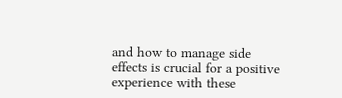and how to manage side effects is crucial for a positive experience with these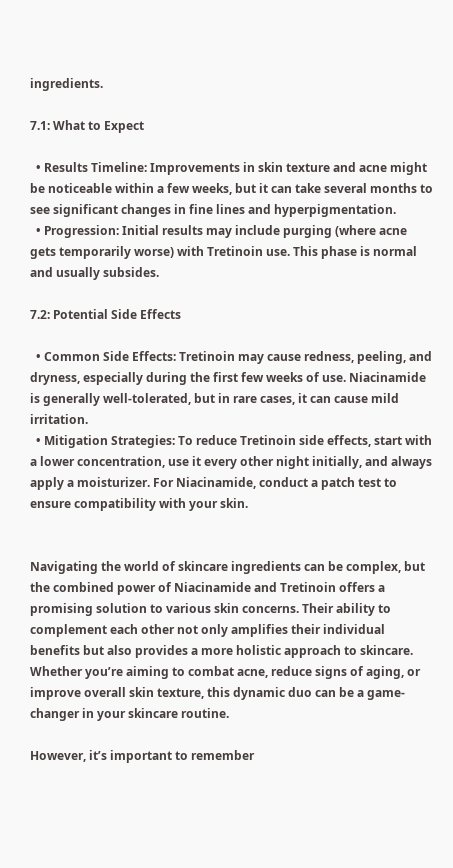ingredients.

7.1: What to Expect

  • Results Timeline: Improvements in skin texture and acne might be noticeable within a few weeks, but it can take several months to see significant changes in fine lines and hyperpigmentation.
  • Progression: Initial results may include purging (where acne gets temporarily worse) with Tretinoin use. This phase is normal and usually subsides.

7.2: Potential Side Effects

  • Common Side Effects: Tretinoin may cause redness, peeling, and dryness, especially during the first few weeks of use. Niacinamide is generally well-tolerated, but in rare cases, it can cause mild irritation.
  • Mitigation Strategies: To reduce Tretinoin side effects, start with a lower concentration, use it every other night initially, and always apply a moisturizer. For Niacinamide, conduct a patch test to ensure compatibility with your skin.


Navigating the world of skincare ingredients can be complex, but the combined power of Niacinamide and Tretinoin offers a promising solution to various skin concerns. Their ability to complement each other not only amplifies their individual benefits but also provides a more holistic approach to skincare. Whether you’re aiming to combat acne, reduce signs of aging, or improve overall skin texture, this dynamic duo can be a game-changer in your skincare routine.

However, it’s important to remember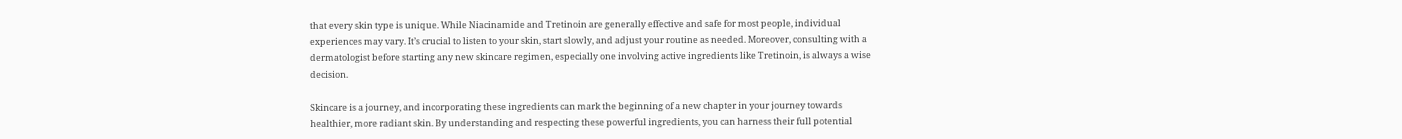that every skin type is unique. While Niacinamide and Tretinoin are generally effective and safe for most people, individual experiences may vary. It’s crucial to listen to your skin, start slowly, and adjust your routine as needed. Moreover, consulting with a dermatologist before starting any new skincare regimen, especially one involving active ingredients like Tretinoin, is always a wise decision.

Skincare is a journey, and incorporating these ingredients can mark the beginning of a new chapter in your journey towards healthier, more radiant skin. By understanding and respecting these powerful ingredients, you can harness their full potential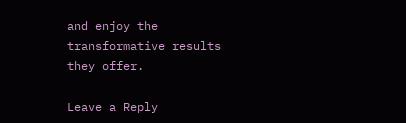and enjoy the transformative results they offer.

Leave a Reply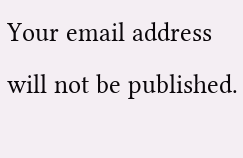Your email address will not be published.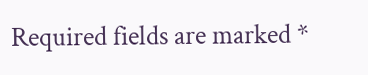Required fields are marked *